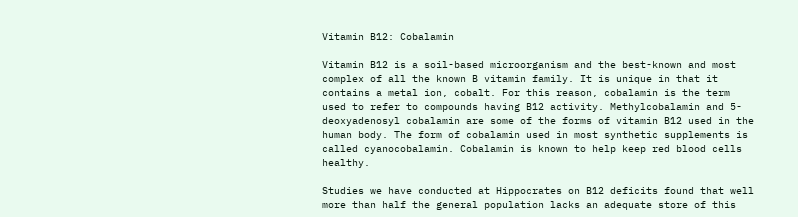Vitamin B12: Cobalamin

Vitamin B12 is a soil-based microorganism and the best-known and most complex of all the known B vitamin family. It is unique in that it contains a metal ion, cobalt. For this reason, cobalamin is the term used to refer to compounds having B12 activity. Methylcobalamin and 5-deoxyadenosyl cobalamin are some of the forms of vitamin B12 used in the human body. The form of cobalamin used in most synthetic supplements is called cyanocobalamin. Cobalamin is known to help keep red blood cells healthy.

Studies we have conducted at Hippocrates on B12 deficits found that well more than half the general population lacks an adequate store of this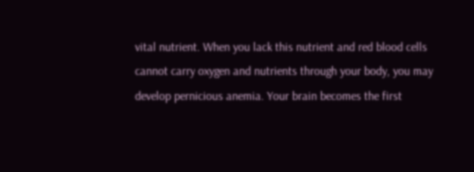vital nutrient. When you lack this nutrient and red blood cells cannot carry oxygen and nutrients through your body, you may develop pernicious anemia. Your brain becomes the first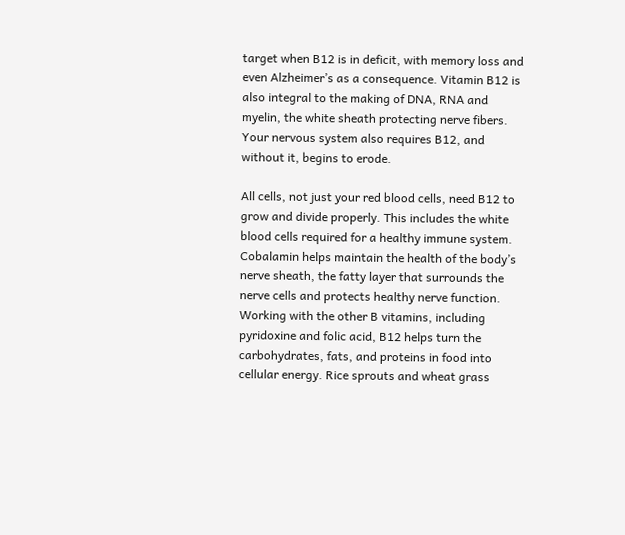target when B12 is in deficit, with memory loss and even Alzheimer’s as a consequence. Vitamin B12 is also integral to the making of DNA, RNA and myelin, the white sheath protecting nerve fibers. Your nervous system also requires B12, and without it, begins to erode.

All cells, not just your red blood cells, need B12 to grow and divide properly. This includes the white blood cells required for a healthy immune system. Cobalamin helps maintain the health of the body’s nerve sheath, the fatty layer that surrounds the nerve cells and protects healthy nerve function. Working with the other B vitamins, including pyridoxine and folic acid, B12 helps turn the carbohydrates, fats, and proteins in food into cellular energy. Rice sprouts and wheat grass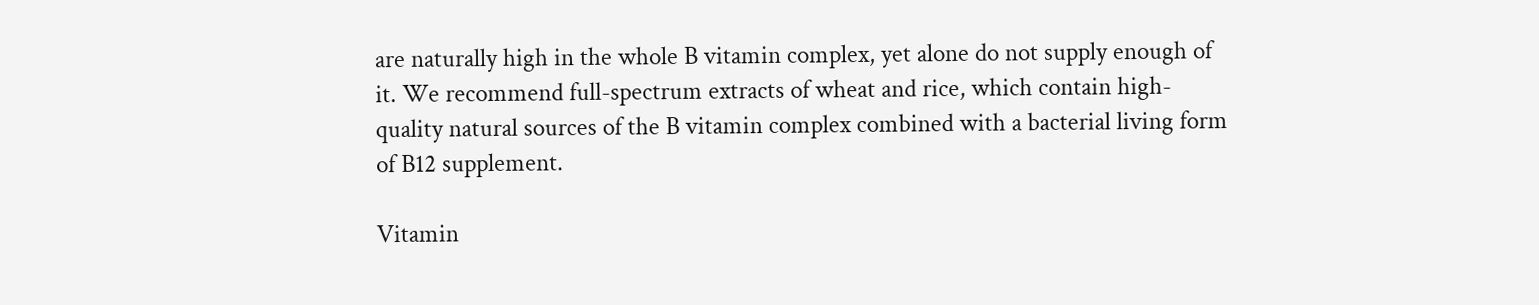are naturally high in the whole B vitamin complex, yet alone do not supply enough of it. We recommend full-spectrum extracts of wheat and rice, which contain high-quality natural sources of the B vitamin complex combined with a bacterial living form of B12 supplement.

Vitamin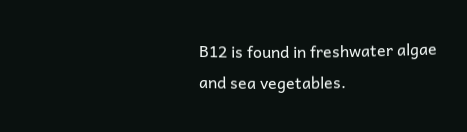B12 is found in freshwater algae and sea vegetables.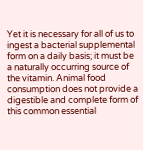Yet it is necessary for all of us to ingest a bacterial supplemental form on a daily basis; it must be a naturally occurring source of the vitamin. Animal food consumption does not provide a digestible and complete form of this common essential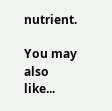nutrient.

You may also like...